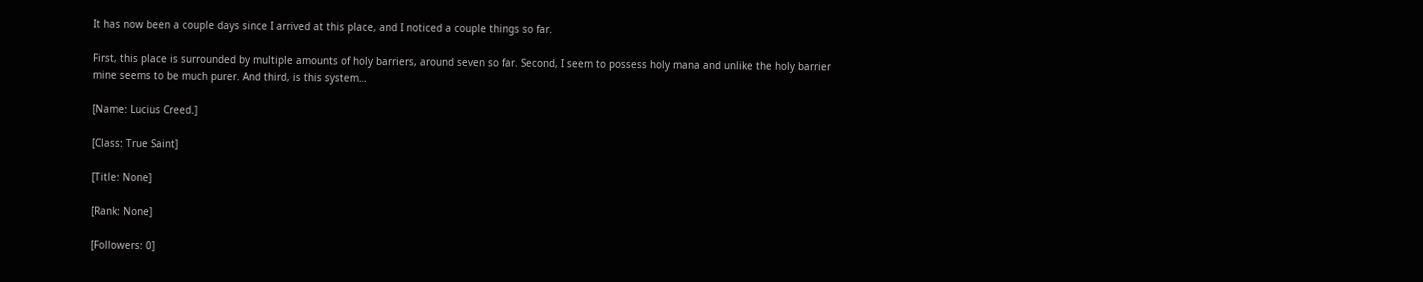It has now been a couple days since I arrived at this place, and I noticed a couple things so far.

First, this place is surrounded by multiple amounts of holy barriers, around seven so far. Second, I seem to possess holy mana and unlike the holy barrier mine seems to be much purer. And third, is this system…

[Name: Lucius Creed.]

[Class: True Saint]

[Title: None]

[Rank: None]

[Followers: 0]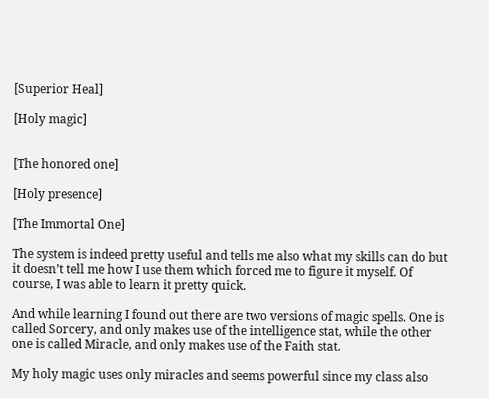[Superior Heal]

[Holy magic]


[The honored one]

[Holy presence]

[The Immortal One]

The system is indeed pretty useful and tells me also what my skills can do but it doesn’t tell me how I use them which forced me to figure it myself. Of course, I was able to learn it pretty quick.

And while learning I found out there are two versions of magic spells. One is called Sorcery, and only makes use of the intelligence stat, while the other one is called Miracle, and only makes use of the Faith stat.

My holy magic uses only miracles and seems powerful since my class also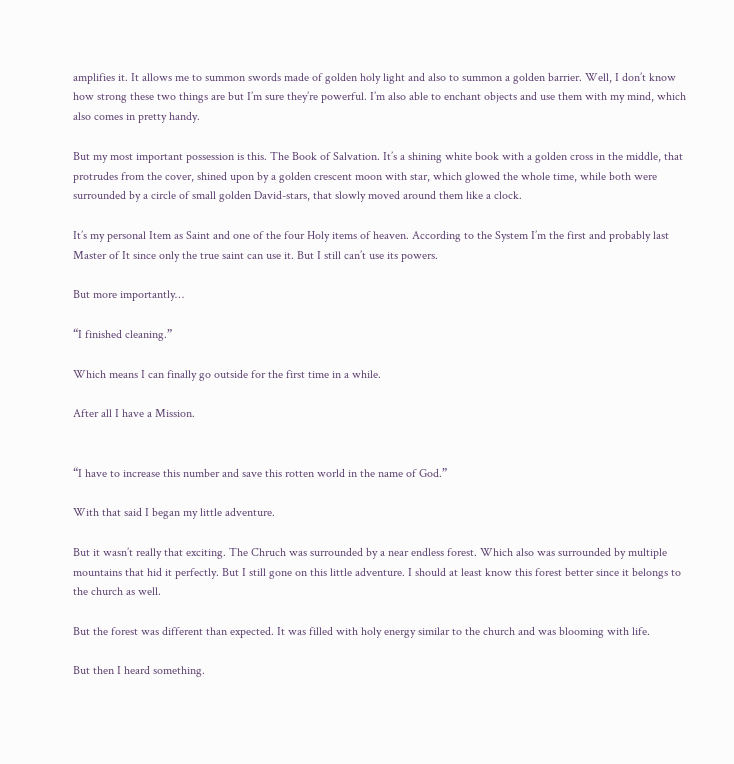amplifies it. It allows me to summon swords made of golden holy light and also to summon a golden barrier. Well, I don’t know how strong these two things are but I’m sure they’re powerful. I’m also able to enchant objects and use them with my mind, which also comes in pretty handy.

But my most important possession is this. The Book of Salvation. It’s a shining white book with a golden cross in the middle, that protrudes from the cover, shined upon by a golden crescent moon with star, which glowed the whole time, while both were surrounded by a circle of small golden David-stars, that slowly moved around them like a clock.

It’s my personal Item as Saint and one of the four Holy items of heaven. According to the System I’m the first and probably last Master of It since only the true saint can use it. But I still can’t use its powers.

But more importantly…

“I finished cleaning.”

Which means I can finally go outside for the first time in a while.

After all I have a Mission.


“I have to increase this number and save this rotten world in the name of God.”

With that said I began my little adventure.

But it wasn’t really that exciting. The Chruch was surrounded by a near endless forest. Which also was surrounded by multiple mountains that hid it perfectly. But I still gone on this little adventure. I should at least know this forest better since it belongs to the church as well.

But the forest was different than expected. It was filled with holy energy similar to the church and was blooming with life.

But then I heard something.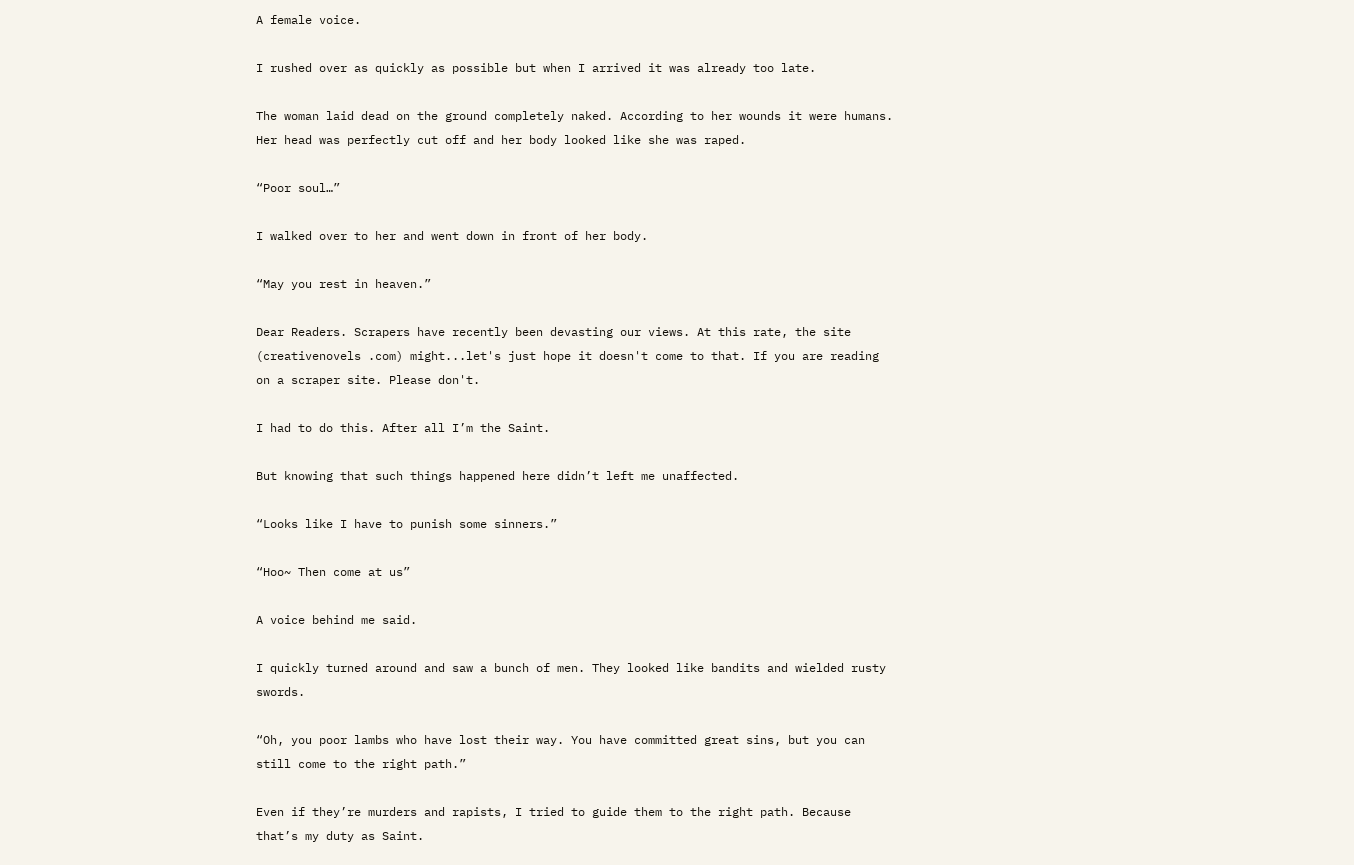A female voice.

I rushed over as quickly as possible but when I arrived it was already too late.

The woman laid dead on the ground completely naked. According to her wounds it were humans. Her head was perfectly cut off and her body looked like she was raped.

“Poor soul…”

I walked over to her and went down in front of her body.

“May you rest in heaven.”

Dear Readers. Scrapers have recently been devasting our views. At this rate, the site (creativenovels .com) might...let's just hope it doesn't come to that. If you are reading on a scraper site. Please don't.

I had to do this. After all I’m the Saint.

But knowing that such things happened here didn’t left me unaffected.

“Looks like I have to punish some sinners.”

“Hoo~ Then come at us”

A voice behind me said.

I quickly turned around and saw a bunch of men. They looked like bandits and wielded rusty swords.

“Oh, you poor lambs who have lost their way. You have committed great sins, but you can still come to the right path.”

Even if they’re murders and rapists, I tried to guide them to the right path. Because that’s my duty as Saint.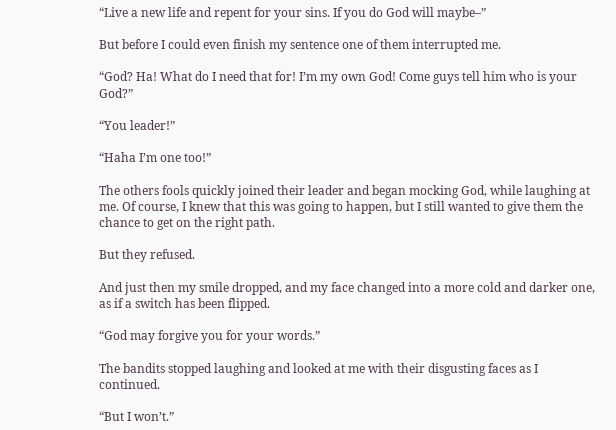“Live a new life and repent for your sins. If you do God will maybe–”

But before I could even finish my sentence one of them interrupted me.

“God? Ha! What do I need that for! I’m my own God! Come guys tell him who is your God?”

“You leader!”

“Haha I’m one too!”

The others fools quickly joined their leader and began mocking God, while laughing at me. Of course, I knew that this was going to happen, but I still wanted to give them the chance to get on the right path.

But they refused.

And just then my smile dropped, and my face changed into a more cold and darker one, as if a switch has been flipped.

“God may forgive you for your words.”

The bandits stopped laughing and looked at me with their disgusting faces as I continued.

“But I won’t.”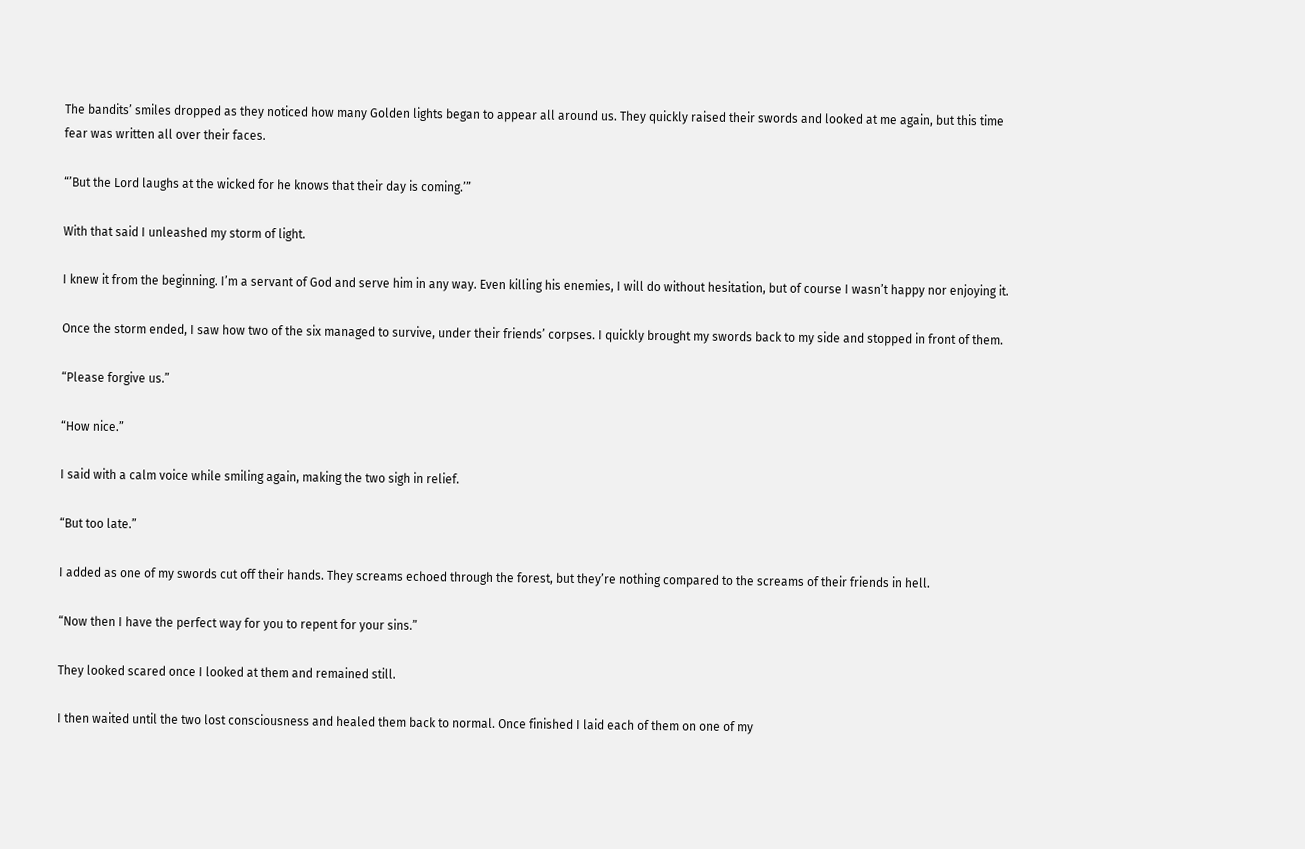The bandits’ smiles dropped as they noticed how many Golden lights began to appear all around us. They quickly raised their swords and looked at me again, but this time fear was written all over their faces.

“’But the Lord laughs at the wicked for he knows that their day is coming.’”

With that said I unleashed my storm of light.

I knew it from the beginning. I’m a servant of God and serve him in any way. Even killing his enemies, I will do without hesitation, but of course I wasn’t happy nor enjoying it.

Once the storm ended, I saw how two of the six managed to survive, under their friends’ corpses. I quickly brought my swords back to my side and stopped in front of them.

“Please forgive us.”

“How nice.”

I said with a calm voice while smiling again, making the two sigh in relief.

“But too late.”

I added as one of my swords cut off their hands. They screams echoed through the forest, but they’re nothing compared to the screams of their friends in hell.

“Now then I have the perfect way for you to repent for your sins.”

They looked scared once I looked at them and remained still.

I then waited until the two lost consciousness and healed them back to normal. Once finished I laid each of them on one of my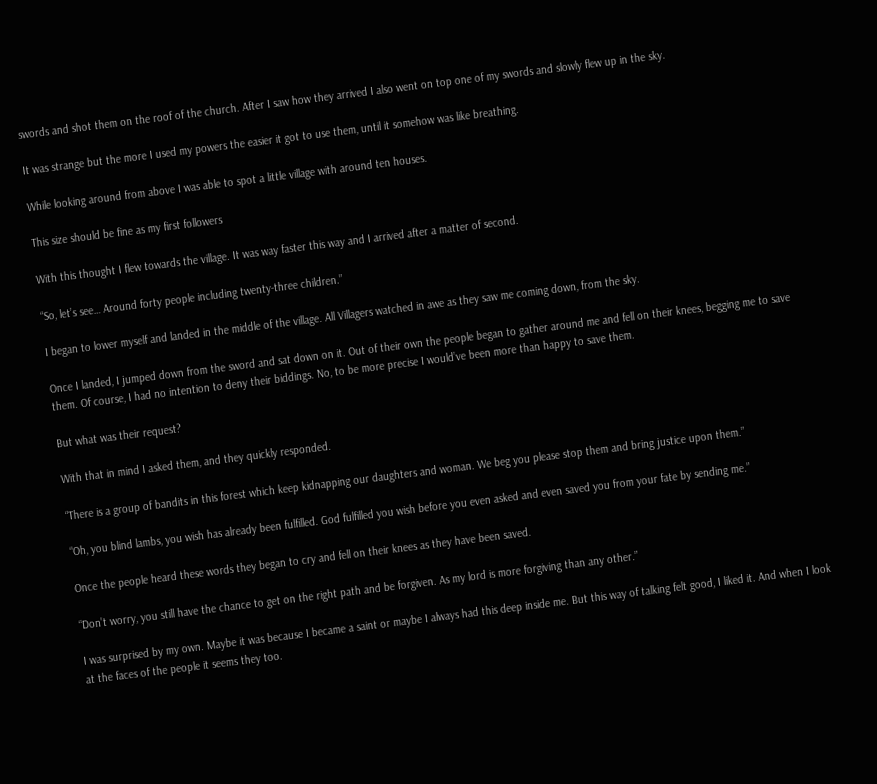swords and shot them on the roof of the church. After I saw how they arrived I also went on top one of my swords and slowly flew up in the sky.

It was strange but the more I used my powers the easier it got to use them, until it somehow was like breathing.

While looking around from above I was able to spot a little village with around ten houses.

This size should be fine as my first followers

With this thought I flew towards the village. It was way faster this way and I arrived after a matter of second.

“So, let’s see… Around forty people including twenty-three children.”

I began to lower myself and landed in the middle of the village. All Villagers watched in awe as they saw me coming down, from the sky.

Once I landed, I jumped down from the sword and sat down on it. Out of their own the people began to gather around me and fell on their knees, begging me to save them. Of course, I had no intention to deny their biddings. No, to be more precise I would’ve been more than happy to save them.

But what was their request?

With that in mind I asked them, and they quickly responded.

“There is a group of bandits in this forest which keep kidnapping our daughters and woman. We beg you please stop them and bring justice upon them.”

“Oh, you blind lambs, you wish has already been fulfilled. God fulfilled you wish before you even asked and even saved you from your fate by sending me.”

Once the people heard these words they began to cry and fell on their knees as they have been saved.

“Don’t worry, you still have the chance to get on the right path and be forgiven. As my lord is more forgiving than any other.”

I was surprised by my own. Maybe it was because I became a saint or maybe I always had this deep inside me. But this way of talking felt good, I liked it. And when I look at the faces of the people it seems they too.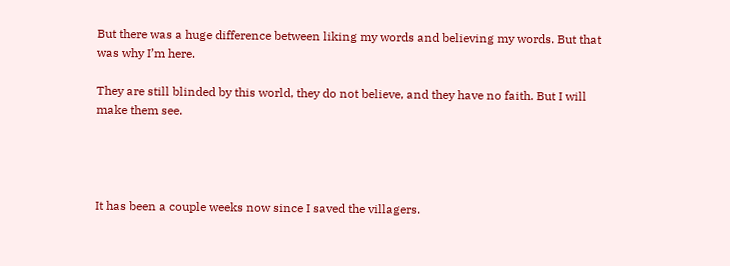But there was a huge difference between liking my words and believing my words. But that was why I’m here.

They are still blinded by this world, they do not believe, and they have no faith. But I will make them see.




It has been a couple weeks now since I saved the villagers.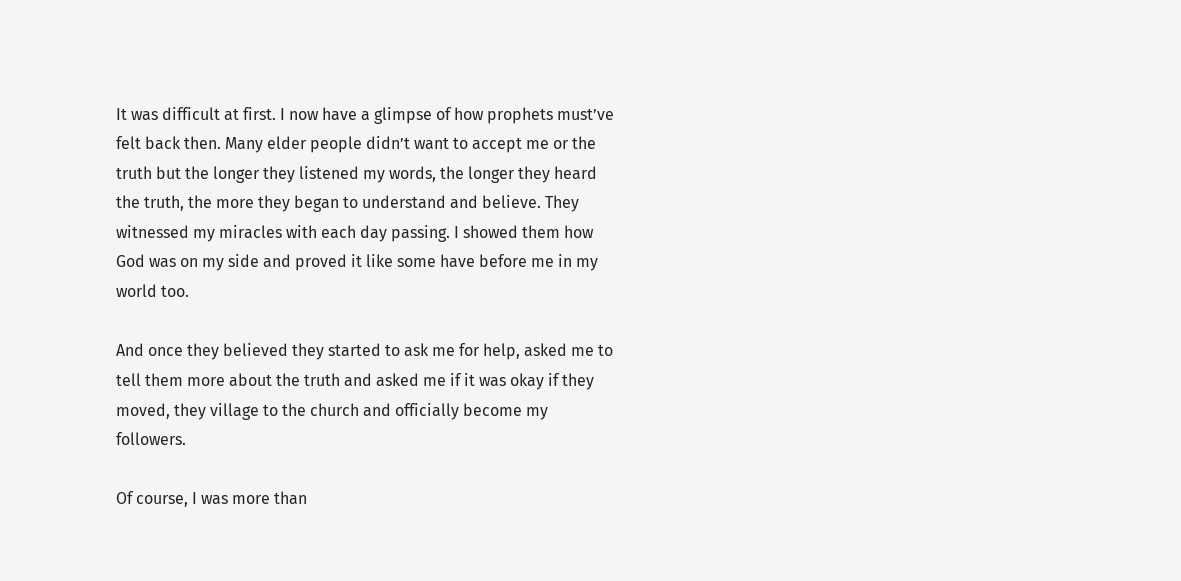It was difficult at first. I now have a glimpse of how prophets must’ve felt back then. Many elder people didn’t want to accept me or the truth but the longer they listened my words, the longer they heard the truth, the more they began to understand and believe. They witnessed my miracles with each day passing. I showed them how God was on my side and proved it like some have before me in my world too.

And once they believed they started to ask me for help, asked me to tell them more about the truth and asked me if it was okay if they moved, they village to the church and officially become my followers.

Of course, I was more than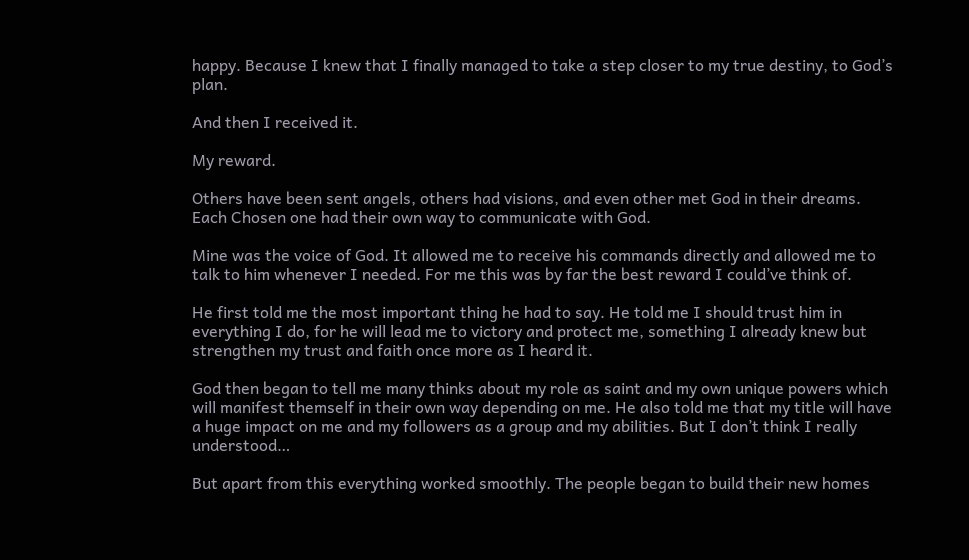happy. Because I knew that I finally managed to take a step closer to my true destiny, to God’s plan.

And then I received it.

My reward.

Others have been sent angels, others had visions, and even other met God in their dreams. Each Chosen one had their own way to communicate with God.

Mine was the voice of God. It allowed me to receive his commands directly and allowed me to talk to him whenever I needed. For me this was by far the best reward I could’ve think of.

He first told me the most important thing he had to say. He told me I should trust him in everything I do, for he will lead me to victory and protect me, something I already knew but strengthen my trust and faith once more as I heard it.

God then began to tell me many thinks about my role as saint and my own unique powers which will manifest themself in their own way depending on me. He also told me that my title will have a huge impact on me and my followers as a group and my abilities. But I don’t think I really understood…

But apart from this everything worked smoothly. The people began to build their new homes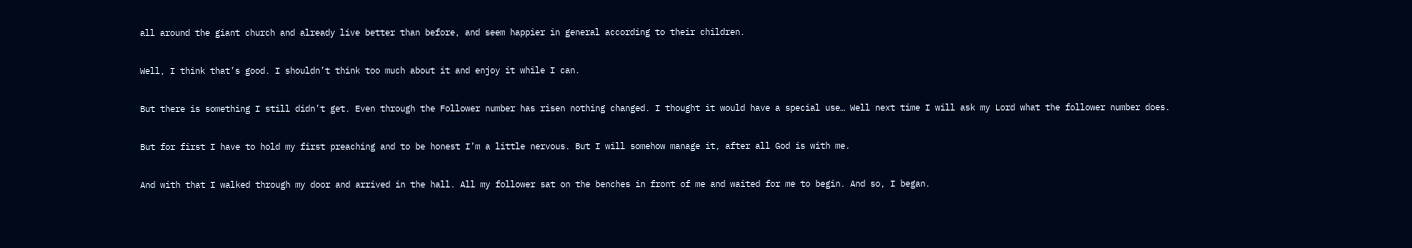all around the giant church and already live better than before, and seem happier in general according to their children.

Well, I think that’s good. I shouldn’t think too much about it and enjoy it while I can.

But there is something I still didn’t get. Even through the Follower number has risen nothing changed. I thought it would have a special use… Well next time I will ask my Lord what the follower number does.

But for first I have to hold my first preaching and to be honest I’m a little nervous. But I will somehow manage it, after all God is with me.

And with that I walked through my door and arrived in the hall. All my follower sat on the benches in front of me and waited for me to begin. And so, I began.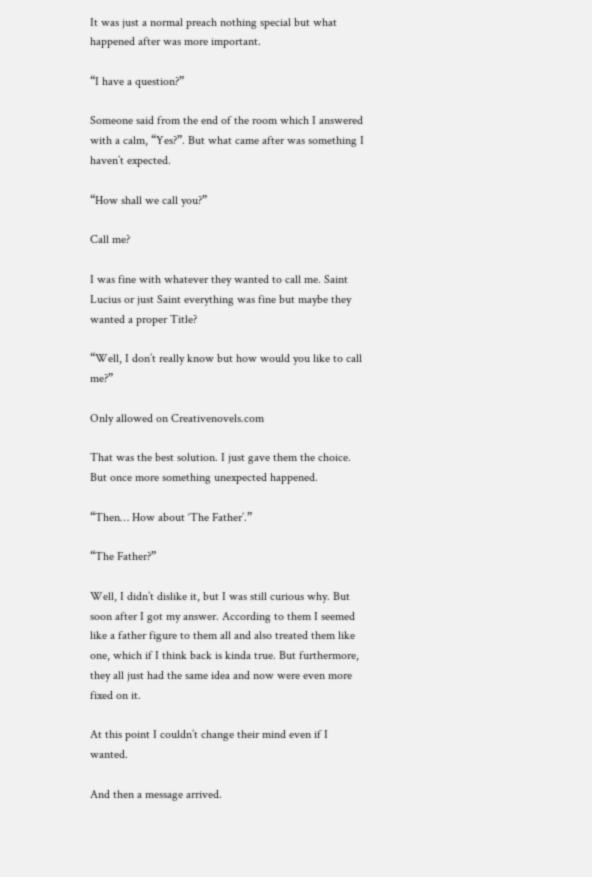It was just a normal preach nothing special but what happened after was more important.

“I have a question?”

Someone said from the end of the room which I answered with a calm, “Yes?”. But what came after was something I haven’t expected.

“How shall we call you?”

Call me?

I was fine with whatever they wanted to call me. Saint Lucius or just Saint everything was fine but maybe they wanted a proper Title?

“Well, I don’t really know but how would you like to call me?”

Only allowed on Creativenovels.com

That was the best solution. I just gave them the choice. But once more something unexpected happened.

“Then… How about ‘The Father’.”

“The Father?”

Well, I didn’t dislike it, but I was still curious why. But soon after I got my answer. According to them I seemed like a father figure to them all and also treated them like one, which if I think back is kinda true. But furthermore, they all just had the same idea and now were even more fixed on it.

At this point I couldn’t change their mind even if I wanted.

And then a message arrived.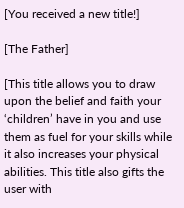[You received a new title!]

[The Father]

[This title allows you to draw upon the belief and faith your ‘children’ have in you and use them as fuel for your skills while it also increases your physical abilities. This title also gifts the user with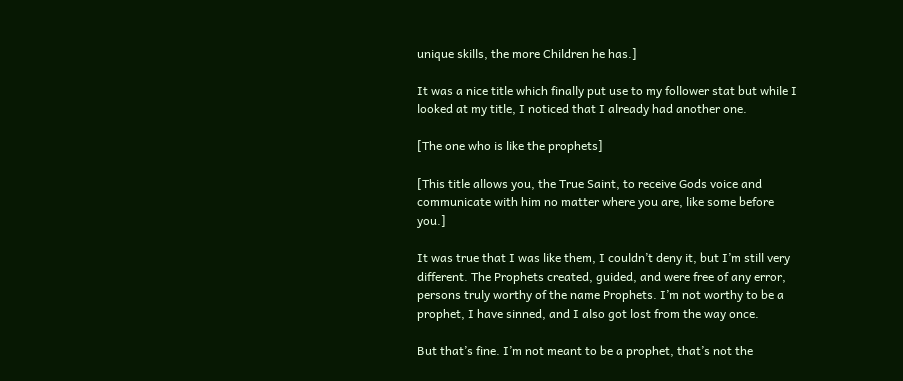unique skills, the more Children he has.]

It was a nice title which finally put use to my follower stat but while I looked at my title, I noticed that I already had another one.

[The one who is like the prophets]

[This title allows you, the True Saint, to receive Gods voice and communicate with him no matter where you are, like some before you.]

It was true that I was like them, I couldn’t deny it, but I’m still very different. The Prophets created, guided, and were free of any error, persons truly worthy of the name Prophets. I’m not worthy to be a prophet, I have sinned, and I also got lost from the way once.

But that’s fine. I’m not meant to be a prophet, that’s not the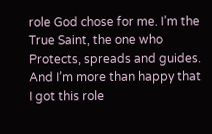role God chose for me. I’m the True Saint, the one who Protects, spreads and guides. And I’m more than happy that I got this role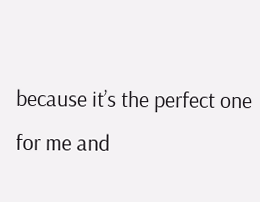because it’s the perfect one for me and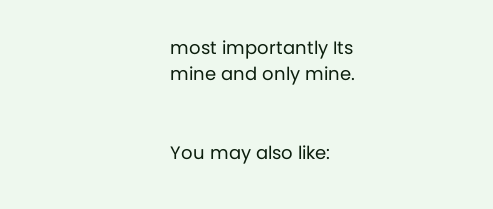most importantly Its mine and only mine.


You may also like: